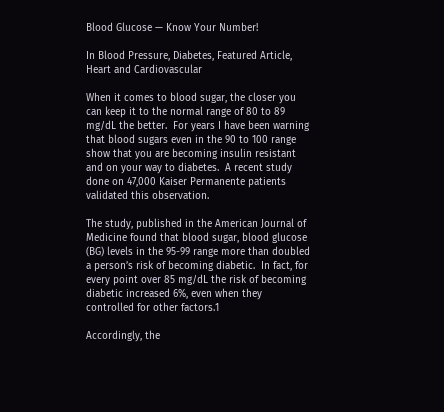Blood Glucose — Know Your Number!

In Blood Pressure, Diabetes, Featured Article, Heart and Cardiovascular

When it comes to blood sugar, the closer you can keep it to the normal range of 80 to 89 mg/dL the better.  For years I have been warning that blood sugars even in the 90 to 100 range show that you are becoming insulin resistant and on your way to diabetes.  A recent study done on 47,000 Kaiser Permanente patients validated this observation.

The study, published in the American Journal of Medicine found that blood sugar, blood glucose (BG) levels in the 95-99 range more than doubled a person’s risk of becoming diabetic.  In fact, for every point over 85 mg/dL the risk of becoming diabetic increased 6%, even when they controlled for other factors.1

Accordingly, the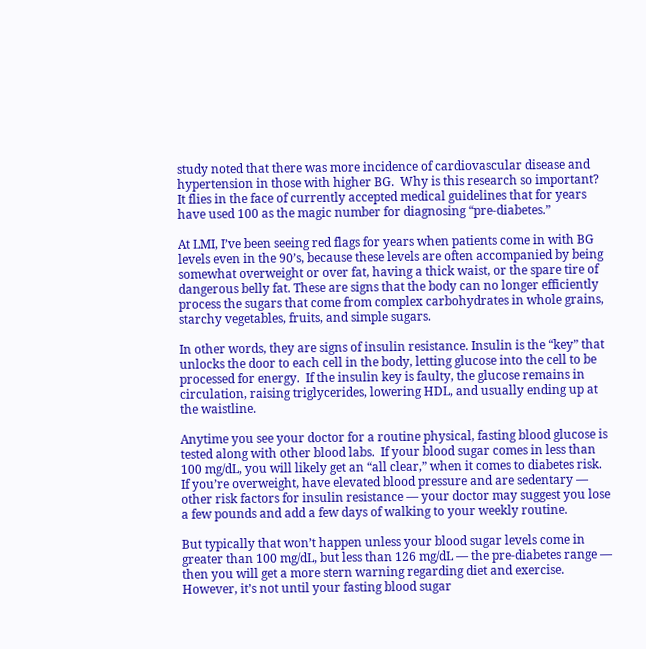study noted that there was more incidence of cardiovascular disease and hypertension in those with higher BG.  Why is this research so important?  It flies in the face of currently accepted medical guidelines that for years have used 100 as the magic number for diagnosing “pre-diabetes.”

At LMI, I’ve been seeing red flags for years when patients come in with BG levels even in the 90’s, because these levels are often accompanied by being somewhat overweight or over fat, having a thick waist, or the spare tire of dangerous belly fat. These are signs that the body can no longer efficiently process the sugars that come from complex carbohydrates in whole grains, starchy vegetables, fruits, and simple sugars.

In other words, they are signs of insulin resistance. Insulin is the “key” that unlocks the door to each cell in the body, letting glucose into the cell to be processed for energy.  If the insulin key is faulty, the glucose remains in circulation, raising triglycerides, lowering HDL, and usually ending up at the waistline.

Anytime you see your doctor for a routine physical, fasting blood glucose is tested along with other blood labs.  If your blood sugar comes in less than 100 mg/dL, you will likely get an “all clear,” when it comes to diabetes risk.  If you’re overweight, have elevated blood pressure and are sedentary — other risk factors for insulin resistance — your doctor may suggest you lose a few pounds and add a few days of walking to your weekly routine.

But typically that won’t happen unless your blood sugar levels come in greater than 100 mg/dL, but less than 126 mg/dL — the pre-diabetes range — then you will get a more stern warning regarding diet and exercise.  However, it’s not until your fasting blood sugar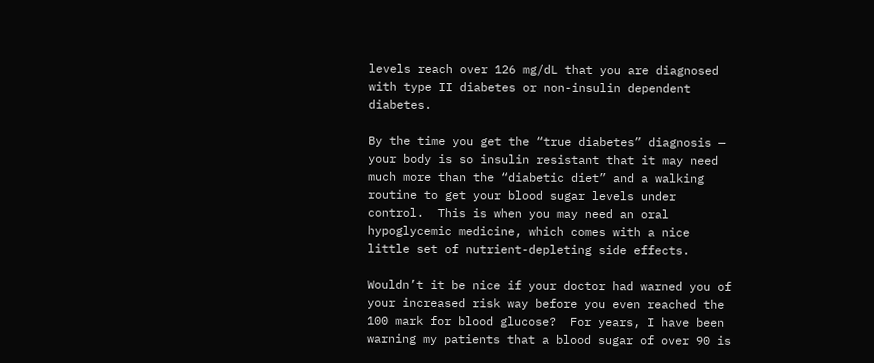levels reach over 126 mg/dL that you are diagnosed with type II diabetes or non-insulin dependent diabetes.

By the time you get the “true diabetes” diagnosis — your body is so insulin resistant that it may need much more than the “diabetic diet” and a walking routine to get your blood sugar levels under control.  This is when you may need an oral hypoglycemic medicine, which comes with a nice little set of nutrient-depleting side effects.

Wouldn’t it be nice if your doctor had warned you of your increased risk way before you even reached the 100 mark for blood glucose?  For years, I have been warning my patients that a blood sugar of over 90 is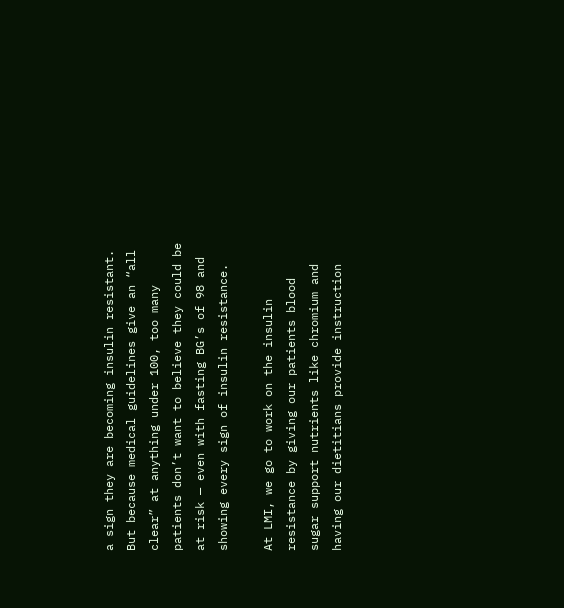a sign they are becoming insulin resistant.  But because medical guidelines give an “all clear” at anything under 100, too many patients don’t want to believe they could be at risk — even with fasting BG’s of 98 and showing every sign of insulin resistance.

At LMI, we go to work on the insulin resistance by giving our patients blood sugar support nutrients like chromium and having our dietitians provide instruction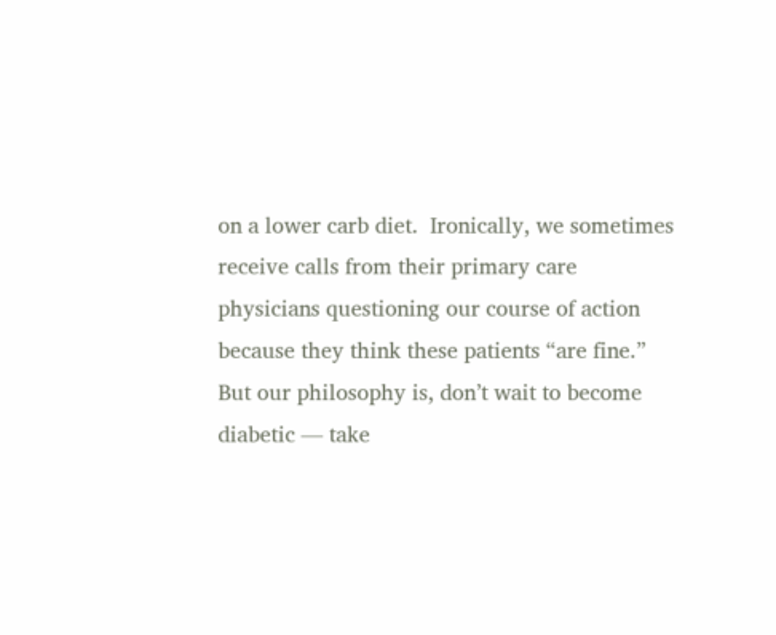on a lower carb diet.  Ironically, we sometimes receive calls from their primary care physicians questioning our course of action because they think these patients “are fine.” But our philosophy is, don’t wait to become diabetic — take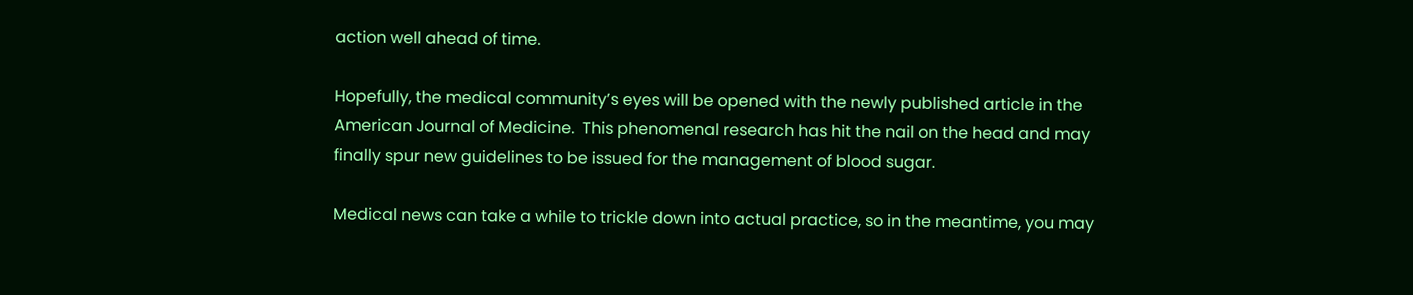action well ahead of time.

Hopefully, the medical community’s eyes will be opened with the newly published article in the American Journal of Medicine.  This phenomenal research has hit the nail on the head and may finally spur new guidelines to be issued for the management of blood sugar.

Medical news can take a while to trickle down into actual practice, so in the meantime, you may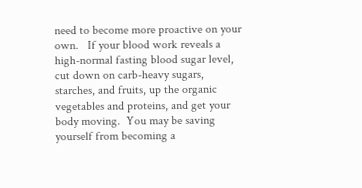need to become more proactive on your own.   If your blood work reveals a high-normal fasting blood sugar level, cut down on carb-heavy sugars, starches, and fruits, up the organic vegetables and proteins, and get your body moving.  You may be saving yourself from becoming a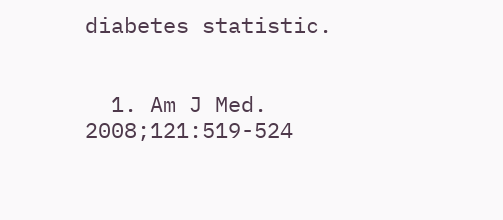diabetes statistic.


  1. Am J Med. 2008;121:519-524